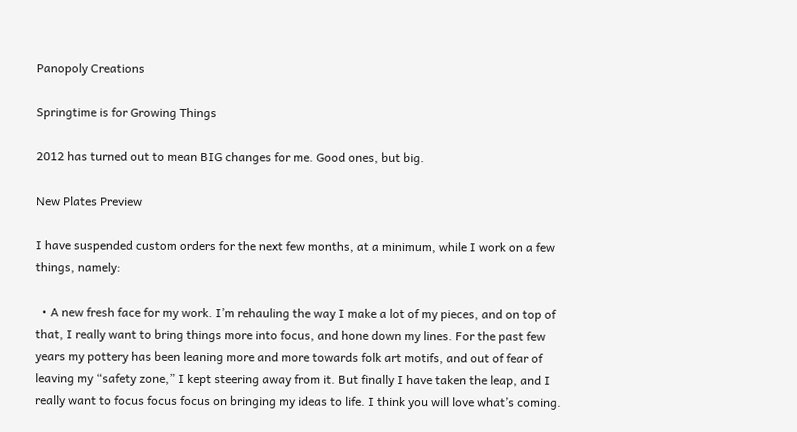Panopoly Creations

Springtime is for Growing Things

2012 has turned out to mean BIG changes for me. Good ones, but big.

New Plates Preview

I have suspended custom orders for the next few months, at a minimum, while I work on a few things, namely:

  • A new fresh face for my work. I’m rehauling the way I make a lot of my pieces, and on top of that, I really want to bring things more into focus, and hone down my lines. For the past few years my pottery has been leaning more and more towards folk art motifs, and out of fear of leaving my “safety zone,” I kept steering away from it. But finally I have taken the leap, and I really want to focus focus focus on bringing my ideas to life. I think you will love what’s coming.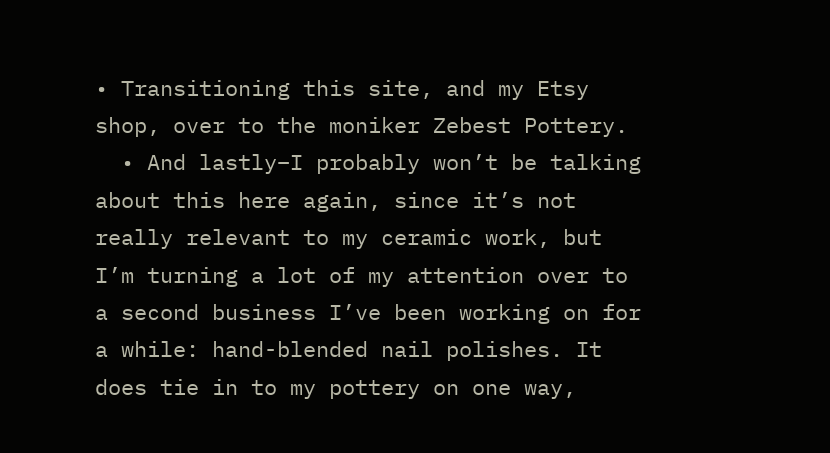• Transitioning this site, and my Etsy shop, over to the moniker Zebest Pottery.
  • And lastly–I probably won’t be talking about this here again, since it’s not really relevant to my ceramic work, but I’m turning a lot of my attention over to a second business I’ve been working on for a while: hand-blended nail polishes. It does tie in to my pottery on one way,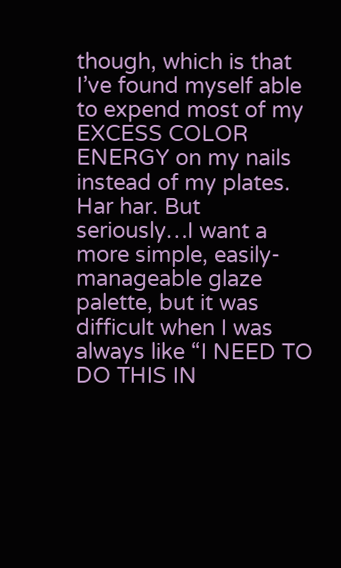though, which is that I’ve found myself able to expend most of my EXCESS COLOR ENERGY on my nails instead of my plates. Har har. But seriously…I want a more simple, easily-manageable glaze palette, but it was difficult when I was always like “I NEED TO DO THIS IN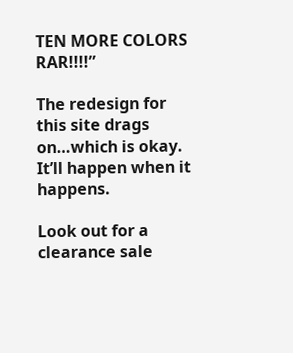TEN MORE COLORS RAR!!!!”

The redesign for this site drags on…which is okay. It’ll happen when it happens.

Look out for a clearance sale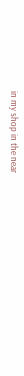in my shop in the near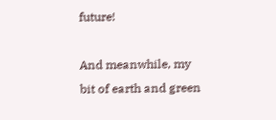future!

And meanwhile, my bit of earth and green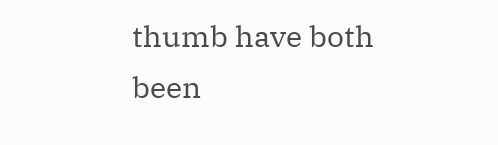thumb have both been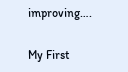improving….

My First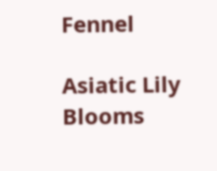Fennel

Asiatic Lily Blooms